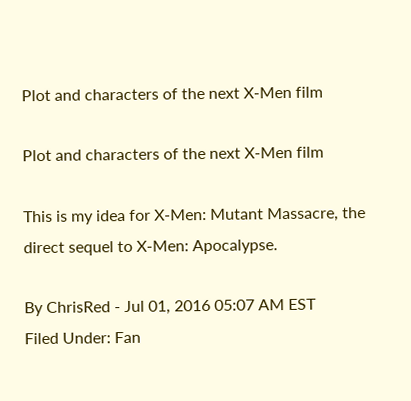Plot and characters of the next X-Men film

Plot and characters of the next X-Men film

This is my idea for X-Men: Mutant Massacre, the direct sequel to X-Men: Apocalypse.

By ChrisRed - Jul 01, 2016 05:07 AM EST
Filed Under: Fan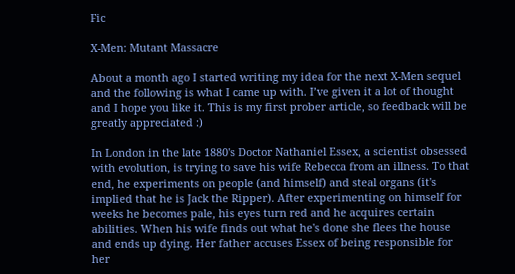Fic

X-Men: Mutant Massacre

About a month ago I started writing my idea for the next X-Men sequel and the following is what I came up with. I’ve given it a lot of thought and I hope you like it. This is my first prober article, so feedback will be greatly appreciated :)

In London in the late 1880's Doctor Nathaniel Essex, a scientist obsessed with evolution, is trying to save his wife Rebecca from an illness. To that end, he experiments on people (and himself) and steal organs (it's implied that he is Jack the Ripper). After experimenting on himself for weeks he becomes pale, his eyes turn red and he acquires certain abilities. When his wife finds out what he's done she flees the house and ends up dying. Her father accuses Essex of being responsible for her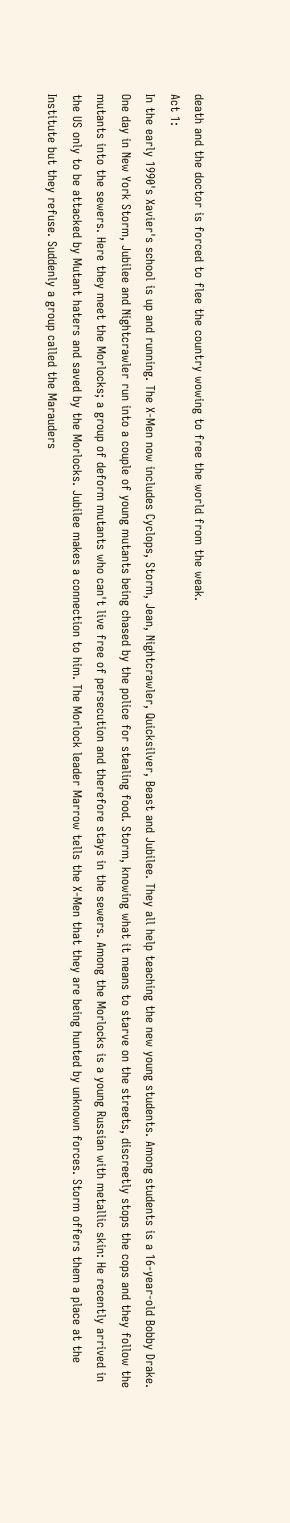death and the doctor is forced to flee the country wowing to free the world from the weak.
Act 1:
In the early 1990's Xavier's school is up and running. The X-Men now includes Cyclops, Storm, Jean, Nightcrawler, Quicksilver, Beast and Jubilee. They all help teaching the new young students. Among students is a 16-year-old Bobby Drake.
One day in New York Storm, Jubilee and Nightcrawler run into a couple of young mutants being chased by the police for stealing food. Storm, knowing what it means to starve on the streets, discreetly stops the cops and they follow the mutants into the sewers. Here they meet the Morlocks; a group of deform mutants who can't live free of persecution and therefore stays in the sewers. Among the Morlocks is a young Russian with metallic skin: He recently arrived in the US only to be attacked by Mutant haters and saved by the Morlocks. Jubilee makes a connection to him. The Morlock leader Marrow tells the X-Men that they are being hunted by unknown forces. Storm offers them a place at the Institute but they refuse. Suddenly a group called the Marauders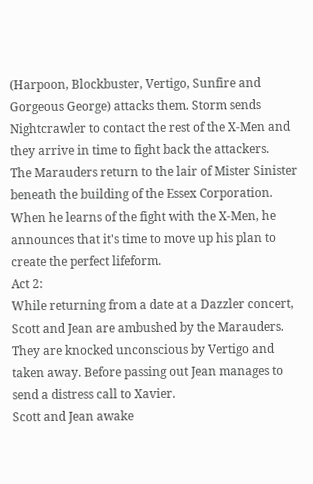(Harpoon, Blockbuster, Vertigo, Sunfire and Gorgeous George) attacks them. Storm sends Nightcrawler to contact the rest of the X-Men and they arrive in time to fight back the attackers.
The Marauders return to the lair of Mister Sinister beneath the building of the Essex Corporation. When he learns of the fight with the X-Men, he announces that it's time to move up his plan to create the perfect lifeform.
Act 2:
While returning from a date at a Dazzler concert, Scott and Jean are ambushed by the Marauders. They are knocked unconscious by Vertigo and taken away. Before passing out Jean manages to send a distress call to Xavier.
Scott and Jean awake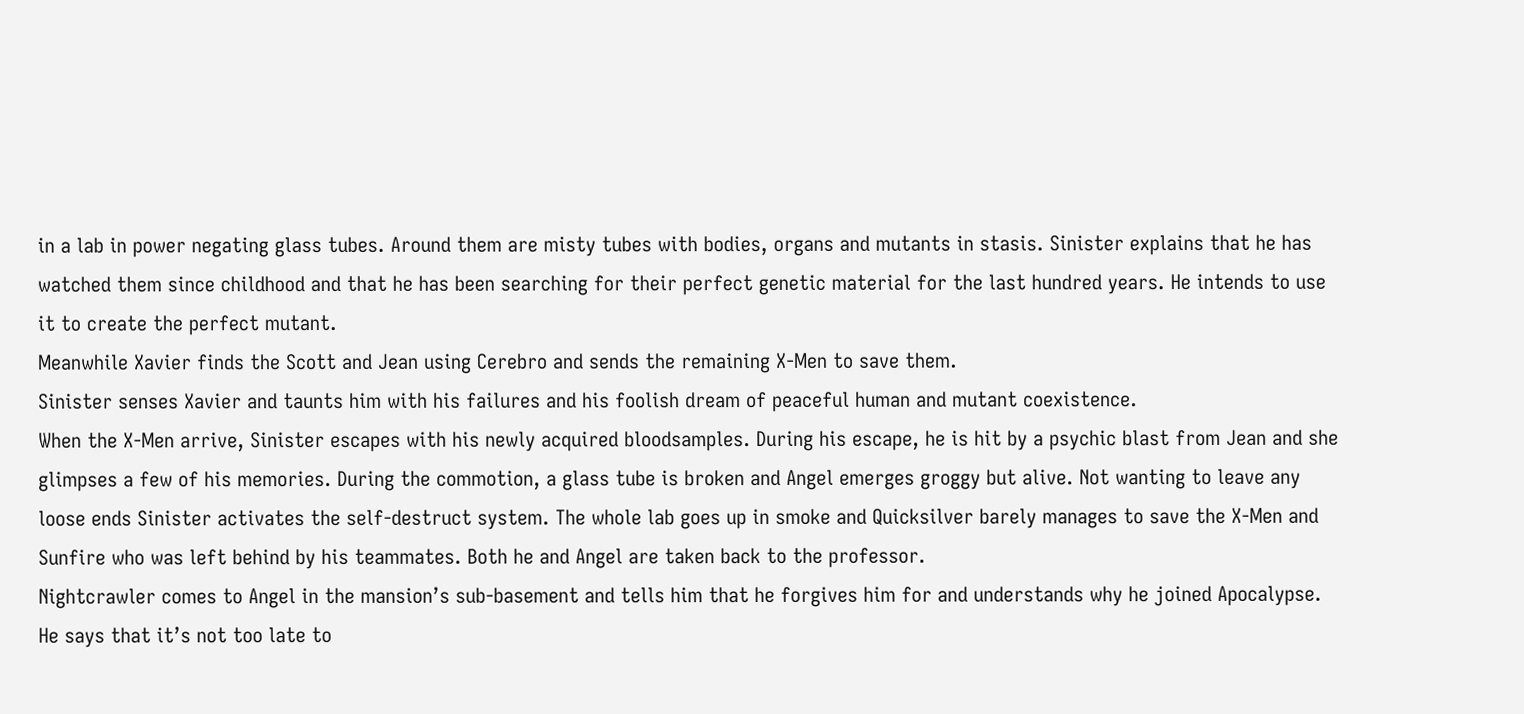in a lab in power negating glass tubes. Around them are misty tubes with bodies, organs and mutants in stasis. Sinister explains that he has watched them since childhood and that he has been searching for their perfect genetic material for the last hundred years. He intends to use it to create the perfect mutant.
Meanwhile Xavier finds the Scott and Jean using Cerebro and sends the remaining X-Men to save them.
Sinister senses Xavier and taunts him with his failures and his foolish dream of peaceful human and mutant coexistence.
When the X-Men arrive, Sinister escapes with his newly acquired bloodsamples. During his escape, he is hit by a psychic blast from Jean and she glimpses a few of his memories. During the commotion, a glass tube is broken and Angel emerges groggy but alive. Not wanting to leave any loose ends Sinister activates the self-destruct system. The whole lab goes up in smoke and Quicksilver barely manages to save the X-Men and Sunfire who was left behind by his teammates. Both he and Angel are taken back to the professor.
Nightcrawler comes to Angel in the mansion’s sub-basement and tells him that he forgives him for and understands why he joined Apocalypse. He says that it’s not too late to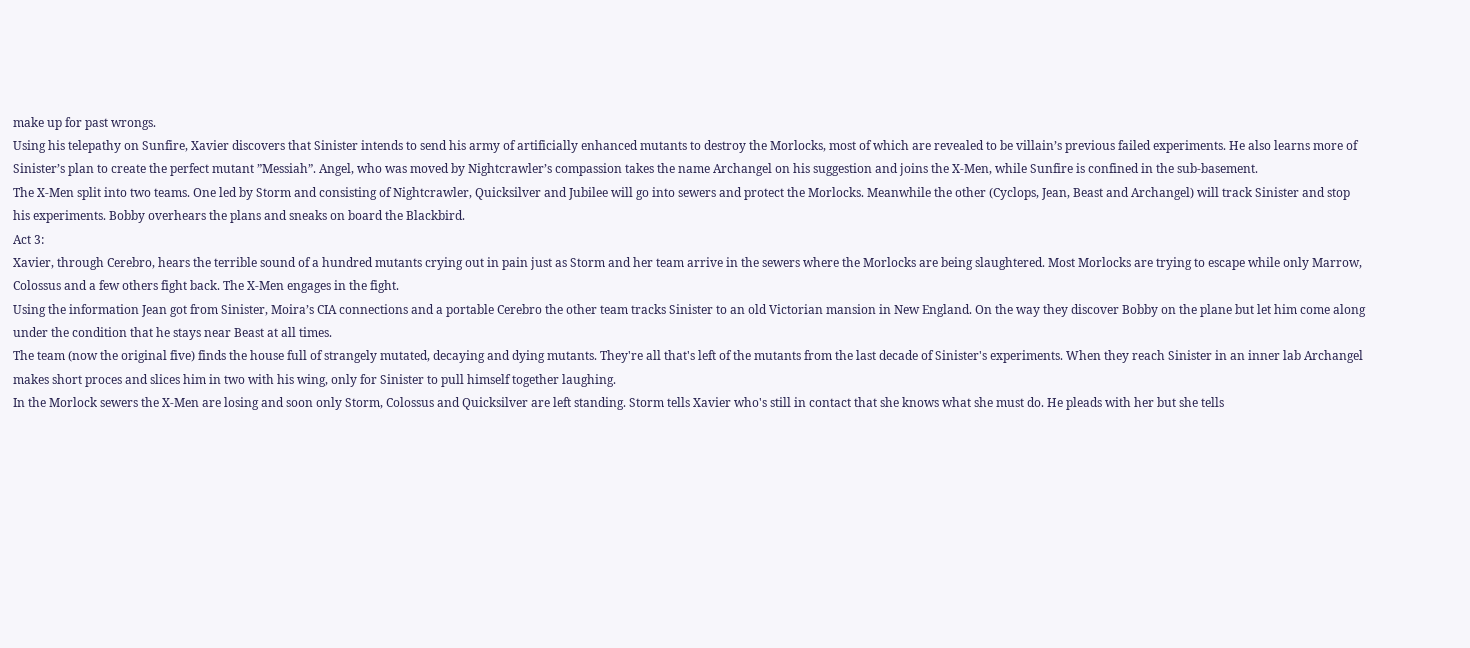make up for past wrongs.
Using his telepathy on Sunfire, Xavier discovers that Sinister intends to send his army of artificially enhanced mutants to destroy the Morlocks, most of which are revealed to be villain’s previous failed experiments. He also learns more of Sinister’s plan to create the perfect mutant ”Messiah”. Angel, who was moved by Nightcrawler’s compassion takes the name Archangel on his suggestion and joins the X-Men, while Sunfire is confined in the sub-basement.
The X-Men split into two teams. One led by Storm and consisting of Nightcrawler, Quicksilver and Jubilee will go into sewers and protect the Morlocks. Meanwhile the other (Cyclops, Jean, Beast and Archangel) will track Sinister and stop his experiments. Bobby overhears the plans and sneaks on board the Blackbird.
Act 3:
Xavier, through Cerebro, hears the terrible sound of a hundred mutants crying out in pain just as Storm and her team arrive in the sewers where the Morlocks are being slaughtered. Most Morlocks are trying to escape while only Marrow, Colossus and a few others fight back. The X-Men engages in the fight.
Using the information Jean got from Sinister, Moira’s CIA connections and a portable Cerebro the other team tracks Sinister to an old Victorian mansion in New England. On the way they discover Bobby on the plane but let him come along under the condition that he stays near Beast at all times.
The team (now the original five) finds the house full of strangely mutated, decaying and dying mutants. They're all that's left of the mutants from the last decade of Sinister's experiments. When they reach Sinister in an inner lab Archangel makes short proces and slices him in two with his wing, only for Sinister to pull himself together laughing.
In the Morlock sewers the X-Men are losing and soon only Storm, Colossus and Quicksilver are left standing. Storm tells Xavier who's still in contact that she knows what she must do. He pleads with her but she tells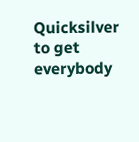Quicksilver to get everybody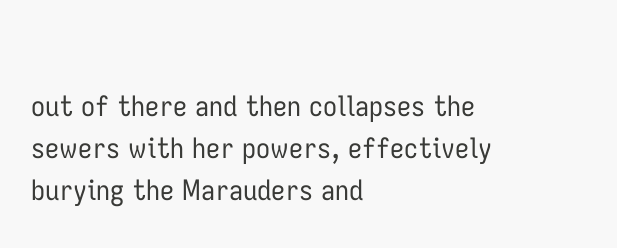out of there and then collapses the sewers with her powers, effectively burying the Marauders and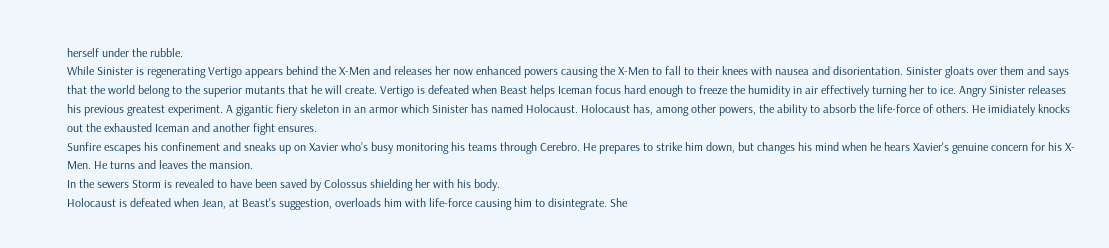herself under the rubble.
While Sinister is regenerating Vertigo appears behind the X-Men and releases her now enhanced powers causing the X-Men to fall to their knees with nausea and disorientation. Sinister gloats over them and says that the world belong to the superior mutants that he will create. Vertigo is defeated when Beast helps Iceman focus hard enough to freeze the humidity in air effectively turning her to ice. Angry Sinister releases his previous greatest experiment. A gigantic fiery skeleton in an armor which Sinister has named Holocaust. Holocaust has, among other powers, the ability to absorb the life-force of others. He imidiately knocks out the exhausted Iceman and another fight ensures.
Sunfire escapes his confinement and sneaks up on Xavier who’s busy monitoring his teams through Cerebro. He prepares to strike him down, but changes his mind when he hears Xavier's genuine concern for his X-Men. He turns and leaves the mansion.
In the sewers Storm is revealed to have been saved by Colossus shielding her with his body.
Holocaust is defeated when Jean, at Beast's suggestion, overloads him with life-force causing him to disintegrate. She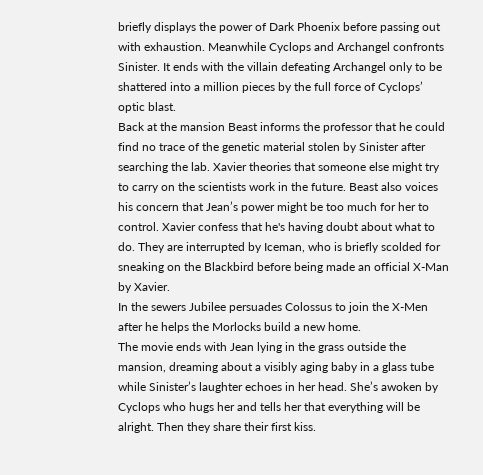briefly displays the power of Dark Phoenix before passing out with exhaustion. Meanwhile Cyclops and Archangel confronts Sinister. It ends with the villain defeating Archangel only to be shattered into a million pieces by the full force of Cyclops’ optic blast.
Back at the mansion Beast informs the professor that he could find no trace of the genetic material stolen by Sinister after searching the lab. Xavier theories that someone else might try to carry on the scientists work in the future. Beast also voices his concern that Jean’s power might be too much for her to control. Xavier confess that he's having doubt about what to do. They are interrupted by Iceman, who is briefly scolded for sneaking on the Blackbird before being made an official X-Man by Xavier.
In the sewers Jubilee persuades Colossus to join the X-Men after he helps the Morlocks build a new home.
The movie ends with Jean lying in the grass outside the mansion, dreaming about a visibly aging baby in a glass tube while Sinister’s laughter echoes in her head. She’s awoken by Cyclops who hugs her and tells her that everything will be alright. Then they share their first kiss.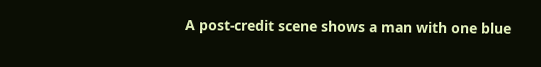A post-credit scene shows a man with one blue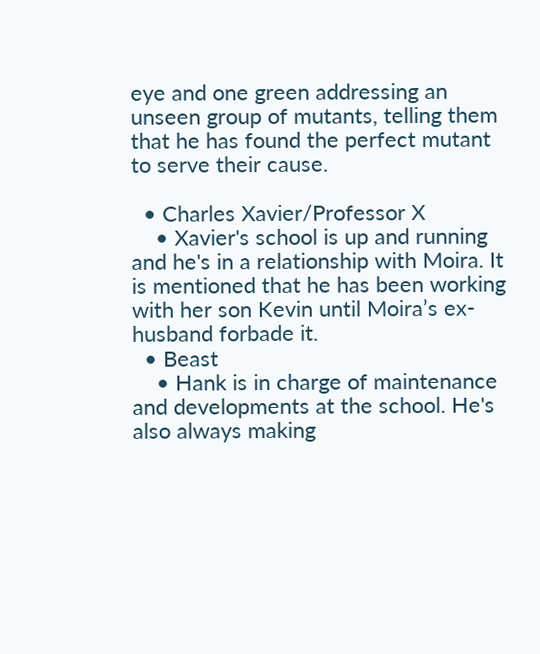eye and one green addressing an unseen group of mutants, telling them that he has found the perfect mutant to serve their cause.

  • Charles Xavier/Professor X
    • Xavier's school is up and running and he's in a relationship with Moira. It is mentioned that he has been working with her son Kevin until Moira’s ex-husband forbade it.
  • Beast
    • Hank is in charge of maintenance and developments at the school. He's also always making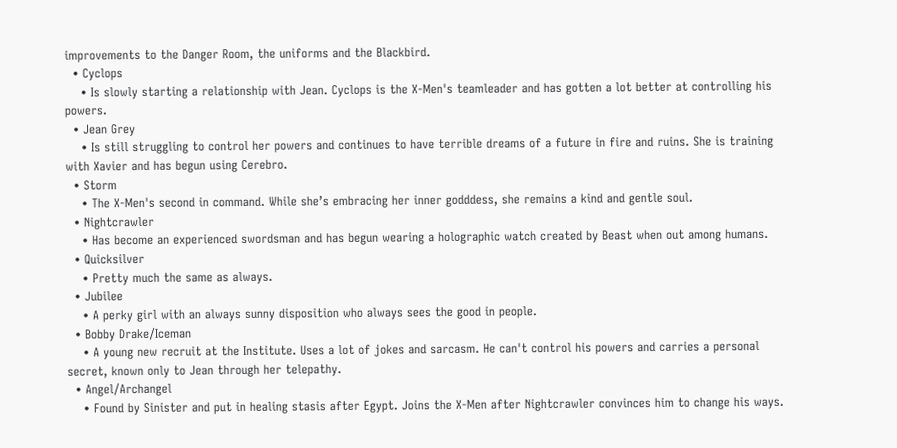improvements to the Danger Room, the uniforms and the Blackbird.
  • Cyclops
    • Is slowly starting a relationship with Jean. Cyclops is the X-Men's teamleader and has gotten a lot better at controlling his powers.
  • Jean Grey
    • Is still struggling to control her powers and continues to have terrible dreams of a future in fire and ruins. She is training with Xavier and has begun using Cerebro.
  • Storm
    • The X-Men's second in command. While she’s embracing her inner godddess, she remains a kind and gentle soul.
  • Nightcrawler
    • Has become an experienced swordsman and has begun wearing a holographic watch created by Beast when out among humans.
  • Quicksilver
    • Pretty much the same as always.
  • Jubilee
    • A perky girl with an always sunny disposition who always sees the good in people.
  • Bobby Drake/Iceman
    • A young new recruit at the Institute. Uses a lot of jokes and sarcasm. He can't control his powers and carries a personal secret, known only to Jean through her telepathy.
  • Angel/Archangel
    • Found by Sinister and put in healing stasis after Egypt. Joins the X-Men after Nightcrawler convinces him to change his ways.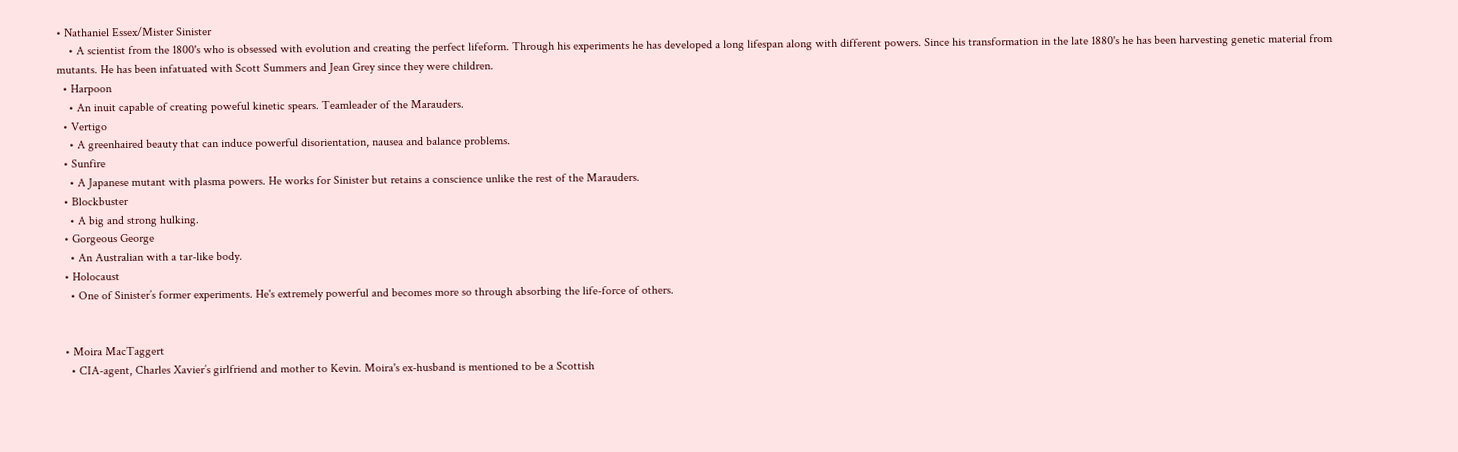• Nathaniel Essex/Mister Sinister
    • A scientist from the 1800's who is obsessed with evolution and creating the perfect lifeform. Through his experiments he has developed a long lifespan along with different powers. Since his transformation in the late 1880's he has been harvesting genetic material from mutants. He has been infatuated with Scott Summers and Jean Grey since they were children.
  • Harpoon
    • An inuit capable of creating poweful kinetic spears. Teamleader of the Marauders.
  • Vertigo
    • A greenhaired beauty that can induce powerful disorientation, nausea and balance problems.
  • Sunfire
    • A Japanese mutant with plasma powers. He works for Sinister but retains a conscience unlike the rest of the Marauders.
  • Blockbuster
    • A big and strong hulking.
  • Gorgeous George
    • An Australian with a tar-like body.
  • Holocaust
    • One of Sinister’s former experiments. He's extremely powerful and becomes more so through absorbing the life-force of others.


  • Moira MacTaggert
    • CIA-agent, Charles Xavier’s girlfriend and mother to Kevin. Moira's ex-husband is mentioned to be a Scottish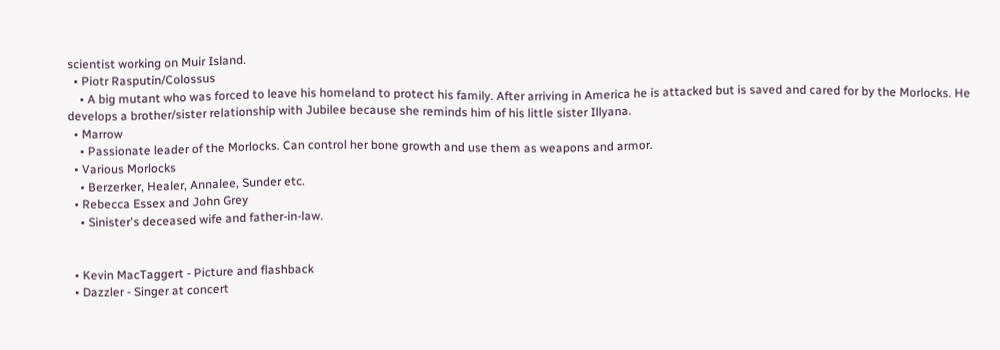scientist working on Muir Island.
  • Piotr Rasputin/Colossus
    • A big mutant who was forced to leave his homeland to protect his family. After arriving in America he is attacked but is saved and cared for by the Morlocks. He develops a brother/sister relationship with Jubilee because she reminds him of his little sister Illyana.
  • Marrow
    • Passionate leader of the Morlocks. Can control her bone growth and use them as weapons and armor.
  • Various Morlocks
    • Berzerker, Healer, Annalee, Sunder etc.
  • Rebecca Essex and John Grey
    • Sinister's deceased wife and father-in-law.


  • Kevin MacTaggert - Picture and flashback
  • Dazzler - Singer at concert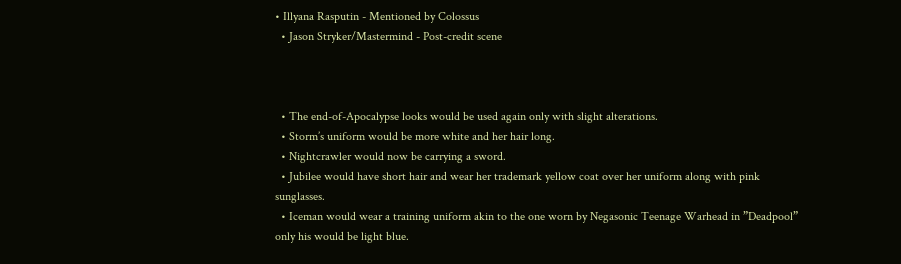• Illyana Rasputin - Mentioned by Colossus
  • Jason Stryker/Mastermind - Post-credit scene



  • The end-of-Apocalypse looks would be used again only with slight alterations.
  • Storm’s uniform would be more white and her hair long.
  • Nightcrawler would now be carrying a sword.
  • Jubilee would have short hair and wear her trademark yellow coat over her uniform along with pink sunglasses.
  • Iceman would wear a training uniform akin to the one worn by Negasonic Teenage Warhead in ”Deadpool” only his would be light blue.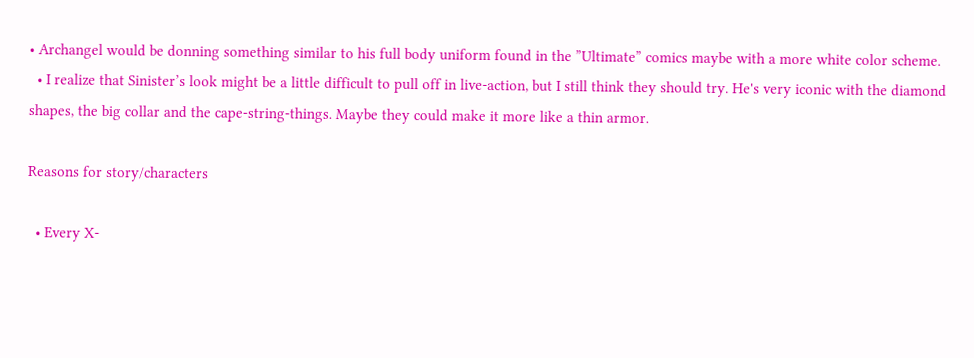• Archangel would be donning something similar to his full body uniform found in the ”Ultimate” comics maybe with a more white color scheme.
  • I realize that Sinister’s look might be a little difficult to pull off in live-action, but I still think they should try. He's very iconic with the diamond shapes, the big collar and the cape-string-things. Maybe they could make it more like a thin armor.

Reasons for story/characters

  • Every X-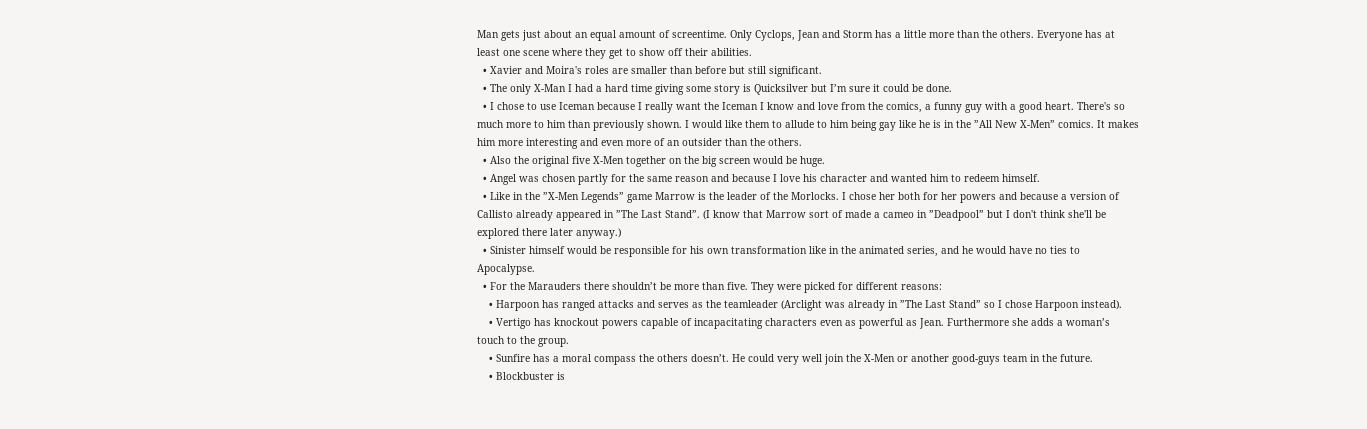Man gets just about an equal amount of screentime. Only Cyclops, Jean and Storm has a little more than the others. Everyone has at least one scene where they get to show off their abilities.
  • Xavier and Moira's roles are smaller than before but still significant.
  • The only X-Man I had a hard time giving some story is Quicksilver but I’m sure it could be done.
  • I chose to use Iceman because I really want the Iceman I know and love from the comics, a funny guy with a good heart. There's so much more to him than previously shown. I would like them to allude to him being gay like he is in the ”All New X-Men” comics. It makes him more interesting and even more of an outsider than the others.
  • Also the original five X-Men together on the big screen would be huge.
  • Angel was chosen partly for the same reason and because I love his character and wanted him to redeem himself.
  • Like in the ”X-Men Legends” game Marrow is the leader of the Morlocks. I chose her both for her powers and because a version of Callisto already appeared in ”The Last Stand”. (I know that Marrow sort of made a cameo in ”Deadpool” but I don't think she'll be explored there later anyway.)
  • Sinister himself would be responsible for his own transformation like in the animated series, and he would have no ties to Apocalypse.
  • For the Marauders there shouldn’t be more than five. They were picked for different reasons:
    • Harpoon has ranged attacks and serves as the teamleader (Arclight was already in ”The Last Stand” so I chose Harpoon instead).
    • Vertigo has knockout powers capable of incapacitating characters even as powerful as Jean. Furthermore she adds a woman’s touch to the group.
    • Sunfire has a moral compass the others doesn’t. He could very well join the X-Men or another good-guys team in the future.
    • Blockbuster is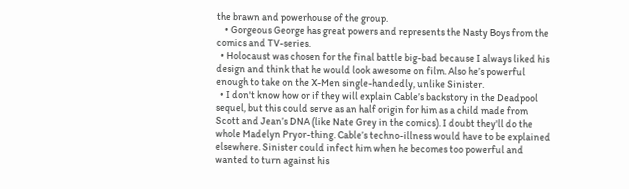the brawn and powerhouse of the group.
    • Gorgeous George has great powers and represents the Nasty Boys from the comics and TV-series.
  • Holocaust was chosen for the final battle big-bad because I always liked his design and think that he would look awesome on film. Also he’s powerful enough to take on the X-Men single-handedly, unlike Sinister.
  • I don't know how or if they will explain Cable’s backstory in the Deadpool sequel, but this could serve as an half origin for him as a child made from Scott and Jean’s DNA (like Nate Grey in the comics). I doubt they'll do the whole Madelyn Pryor-thing. Cable’s techno-illness would have to be explained elsewhere. Sinister could infect him when he becomes too powerful and wanted to turn against his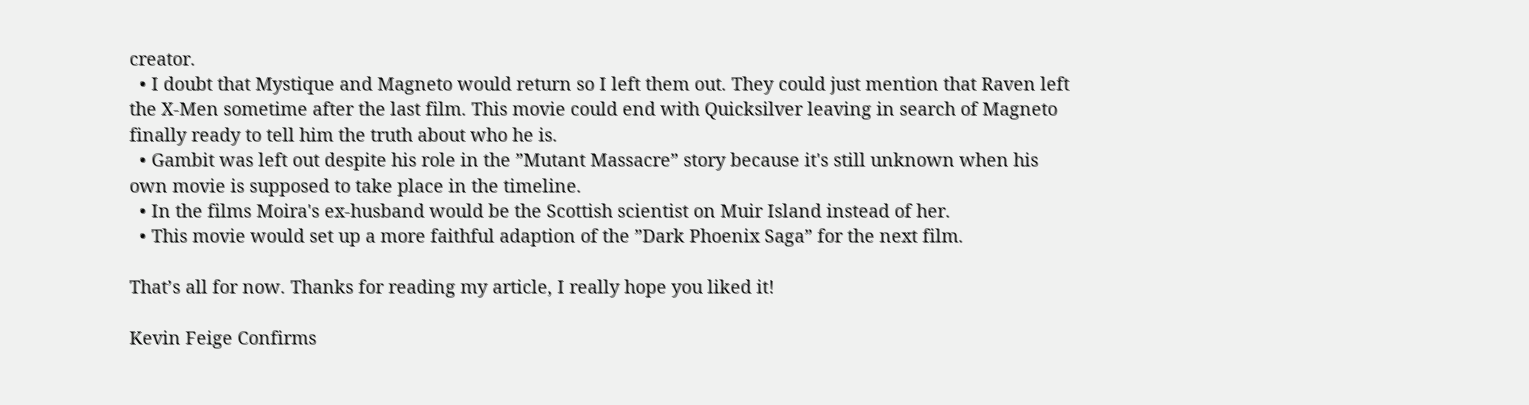creator.
  • I doubt that Mystique and Magneto would return so I left them out. They could just mention that Raven left the X-Men sometime after the last film. This movie could end with Quicksilver leaving in search of Magneto finally ready to tell him the truth about who he is.
  • Gambit was left out despite his role in the ”Mutant Massacre” story because it's still unknown when his own movie is supposed to take place in the timeline.
  • In the films Moira's ex-husband would be the Scottish scientist on Muir Island instead of her.
  • This movie would set up a more faithful adaption of the ”Dark Phoenix Saga” for the next film.

That’s all for now. Thanks for reading my article, I really hope you liked it!

Kevin Feige Confirms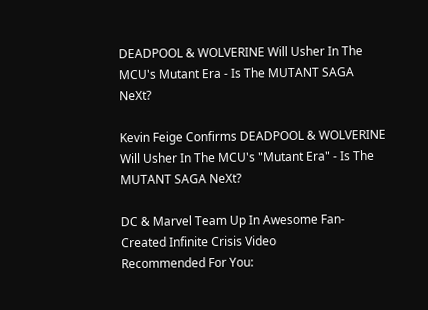DEADPOOL & WOLVERINE Will Usher In The MCU's Mutant Era - Is The MUTANT SAGA NeXt?

Kevin Feige Confirms DEADPOOL & WOLVERINE Will Usher In The MCU's "Mutant Era" - Is The MUTANT SAGA NeXt?

DC & Marvel Team Up In Awesome Fan-Created Infinite Crisis Video
Recommended For You: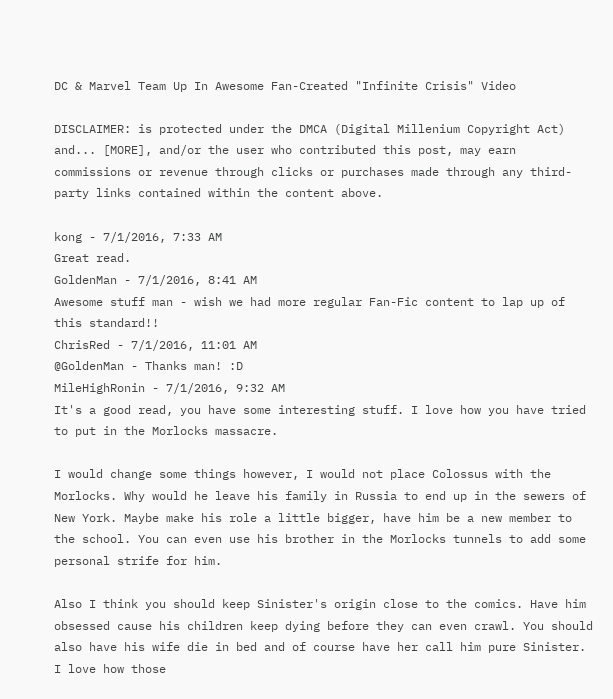DC & Marvel Team Up In Awesome Fan-Created "Infinite Crisis" Video

DISCLAIMER: is protected under the DMCA (Digital Millenium Copyright Act) and... [MORE], and/or the user who contributed this post, may earn commissions or revenue through clicks or purchases made through any third-party links contained within the content above.

kong - 7/1/2016, 7:33 AM
Great read.
GoldenMan - 7/1/2016, 8:41 AM
Awesome stuff man - wish we had more regular Fan-Fic content to lap up of this standard!!
ChrisRed - 7/1/2016, 11:01 AM
@GoldenMan - Thanks man! :D
MileHighRonin - 7/1/2016, 9:32 AM
It's a good read, you have some interesting stuff. I love how you have tried to put in the Morlocks massacre.

I would change some things however, I would not place Colossus with the Morlocks. Why would he leave his family in Russia to end up in the sewers of New York. Maybe make his role a little bigger, have him be a new member to the school. You can even use his brother in the Morlocks tunnels to add some personal strife for him.

Also I think you should keep Sinister's origin close to the comics. Have him obsessed cause his children keep dying before they can even crawl. You should also have his wife die in bed and of course have her call him pure Sinister. I love how those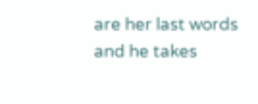are her last words and he takes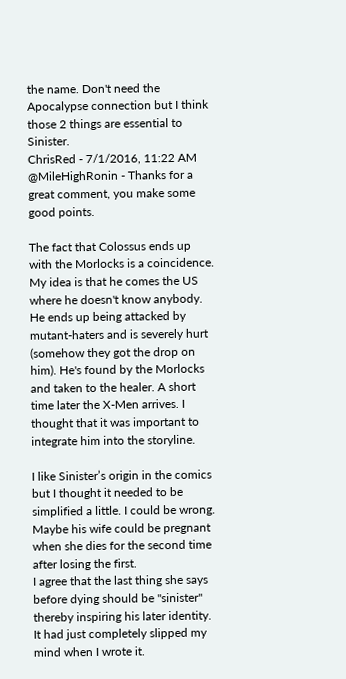the name. Don't need the Apocalypse connection but I think those 2 things are essential to Sinister.
ChrisRed - 7/1/2016, 11:22 AM
@MileHighRonin - Thanks for a great comment, you make some good points.

The fact that Colossus ends up with the Morlocks is a coincidence. My idea is that he comes the US where he doesn't know anybody. He ends up being attacked by mutant-haters and is severely hurt (somehow they got the drop on him). He's found by the Morlocks and taken to the healer. A short time later the X-Men arrives. I thought that it was important to integrate him into the storyline.

I like Sinister’s origin in the comics but I thought it needed to be simplified a little. I could be wrong. Maybe his wife could be pregnant when she dies for the second time after losing the first.
I agree that the last thing she says before dying should be "sinister" thereby inspiring his later identity. It had just completely slipped my mind when I wrote it.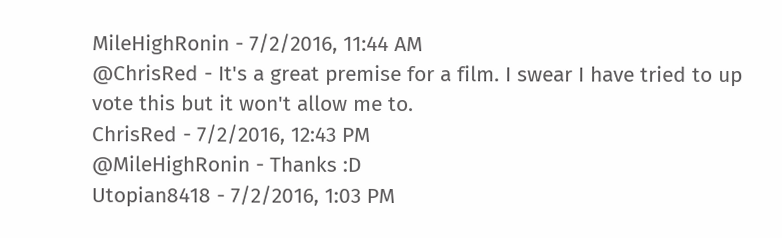MileHighRonin - 7/2/2016, 11:44 AM
@ChrisRed - It's a great premise for a film. I swear I have tried to up vote this but it won't allow me to.
ChrisRed - 7/2/2016, 12:43 PM
@MileHighRonin - Thanks :D
Utopian8418 - 7/2/2016, 1:03 PM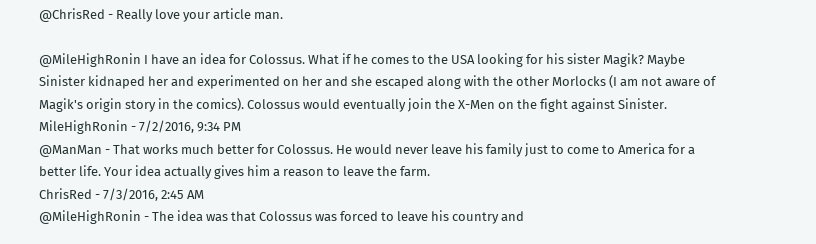@ChrisRed - Really love your article man.

@MileHighRonin I have an idea for Colossus. What if he comes to the USA looking for his sister Magik? Maybe Sinister kidnaped her and experimented on her and she escaped along with the other Morlocks (I am not aware of Magik's origin story in the comics). Colossus would eventually join the X-Men on the fight against Sinister.
MileHighRonin - 7/2/2016, 9:34 PM
@ManMan - That works much better for Colossus. He would never leave his family just to come to America for a better life. Your idea actually gives him a reason to leave the farm.
ChrisRed - 7/3/2016, 2:45 AM
@MileHighRonin - The idea was that Colossus was forced to leave his country and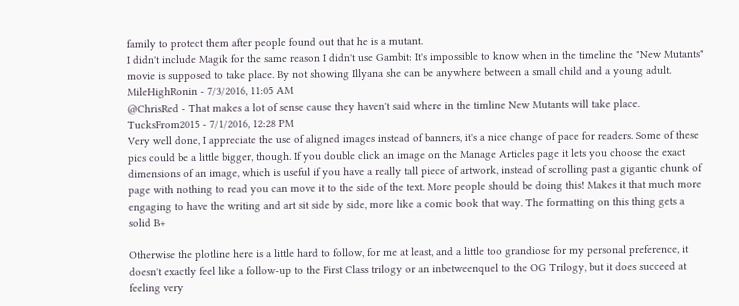family to protect them after people found out that he is a mutant.
I didn't include Magik for the same reason I didn't use Gambit: It's impossible to know when in the timeline the "New Mutants" movie is supposed to take place. By not showing Illyana she can be anywhere between a small child and a young adult.
MileHighRonin - 7/3/2016, 11:05 AM
@ChrisRed - That makes a lot of sense cause they haven't said where in the timline New Mutants will take place.
TucksFrom2015 - 7/1/2016, 12:28 PM
Very well done, I appreciate the use of aligned images instead of banners, it's a nice change of pace for readers. Some of these pics could be a little bigger, though. If you double click an image on the Manage Articles page it lets you choose the exact dimensions of an image, which is useful if you have a really tall piece of artwork, instead of scrolling past a gigantic chunk of page with nothing to read you can move it to the side of the text. More people should be doing this! Makes it that much more engaging to have the writing and art sit side by side, more like a comic book that way. The formatting on this thing gets a solid B+

Otherwise the plotline here is a little hard to follow, for me at least, and a little too grandiose for my personal preference, it doesn't exactly feel like a follow-up to the First Class trilogy or an inbetweenquel to the OG Trilogy, but it does succeed at feeling very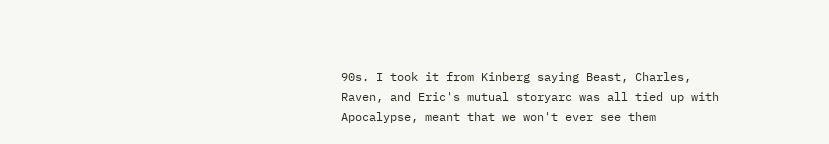90s. I took it from Kinberg saying Beast, Charles, Raven, and Eric's mutual storyarc was all tied up with Apocalypse, meant that we won't ever see them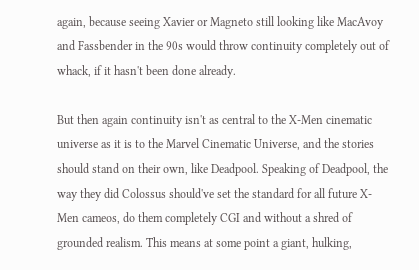again, because seeing Xavier or Magneto still looking like MacAvoy and Fassbender in the 90s would throw continuity completely out of whack, if it hasn't been done already.

But then again continuity isn't as central to the X-Men cinematic universe as it is to the Marvel Cinematic Universe, and the stories should stand on their own, like Deadpool. Speaking of Deadpool, the way they did Colossus should've set the standard for all future X-Men cameos, do them completely CGI and without a shred of grounded realism. This means at some point a giant, hulking,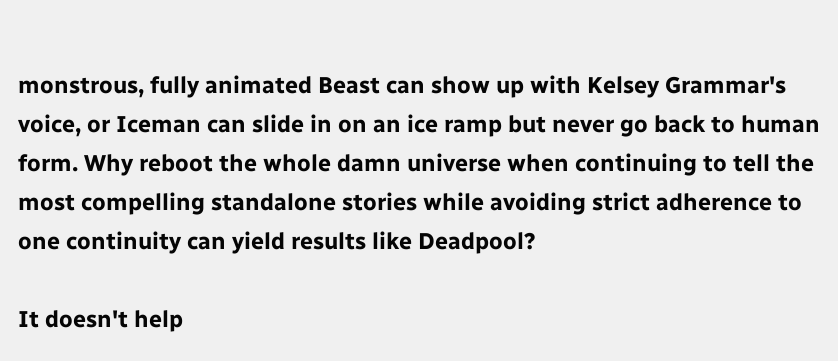monstrous, fully animated Beast can show up with Kelsey Grammar's voice, or Iceman can slide in on an ice ramp but never go back to human form. Why reboot the whole damn universe when continuing to tell the most compelling standalone stories while avoiding strict adherence to one continuity can yield results like Deadpool?

It doesn't help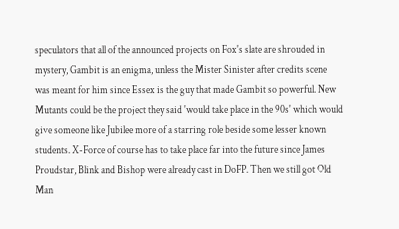speculators that all of the announced projects on Fox's slate are shrouded in mystery, Gambit is an enigma, unless the Mister Sinister after credits scene was meant for him since Essex is the guy that made Gambit so powerful. New Mutants could be the project they said 'would take place in the 90s' which would give someone like Jubilee more of a starring role beside some lesser known students. X-Force of course has to take place far into the future since James Proudstar, Blink and Bishop were already cast in DoFP. Then we still got Old Man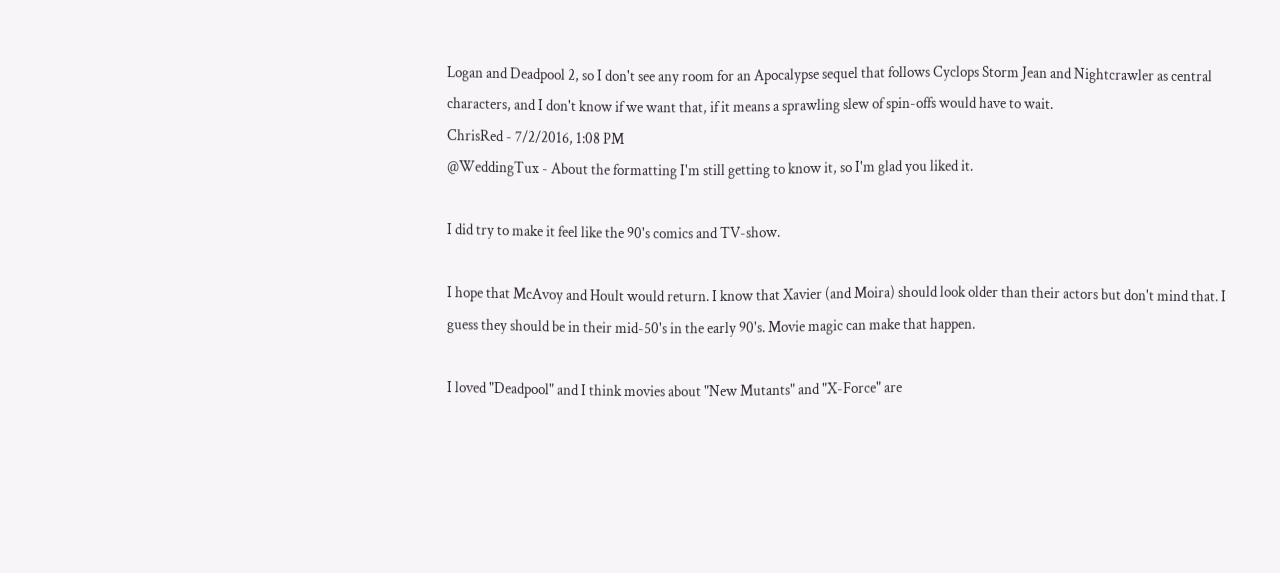Logan and Deadpool 2, so I don't see any room for an Apocalypse sequel that follows Cyclops Storm Jean and Nightcrawler as central characters, and I don't know if we want that, if it means a sprawling slew of spin-offs would have to wait.
ChrisRed - 7/2/2016, 1:08 PM
@WeddingTux - About the formatting I'm still getting to know it, so I'm glad you liked it.

I did try to make it feel like the 90's comics and TV-show.

I hope that McAvoy and Hoult would return. I know that Xavier (and Moira) should look older than their actors but don't mind that. I guess they should be in their mid-50's in the early 90's. Movie magic can make that happen.

I loved "Deadpool" and I think movies about "New Mutants" and "X-Force" are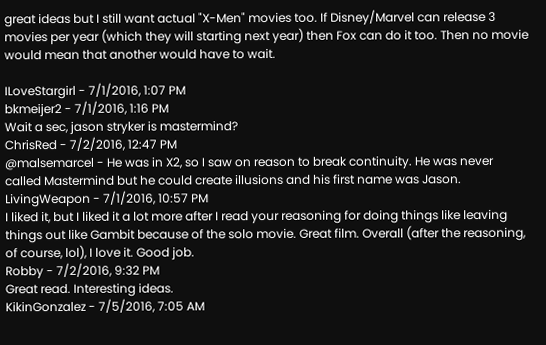great ideas but I still want actual "X-Men" movies too. If Disney/Marvel can release 3 movies per year (which they will starting next year) then Fox can do it too. Then no movie would mean that another would have to wait.

ILoveStargirl - 7/1/2016, 1:07 PM
bkmeijer2 - 7/1/2016, 1:16 PM
Wait a sec, jason stryker is mastermind?
ChrisRed - 7/2/2016, 12:47 PM
@malsemarcel - He was in X2, so I saw on reason to break continuity. He was never called Mastermind but he could create illusions and his first name was Jason.
LivingWeapon - 7/1/2016, 10:57 PM
I liked it, but I liked it a lot more after I read your reasoning for doing things like leaving things out like Gambit because of the solo movie. Great film. Overall (after the reasoning, of course, lol), I love it. Good job.
Robby - 7/2/2016, 9:32 PM
Great read. Interesting ideas.
KikinGonzalez - 7/5/2016, 7:05 AM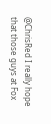@ChrisRed I really hope that those guys at Fox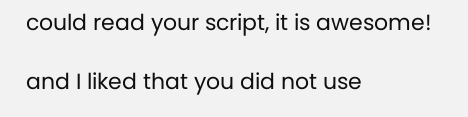could read your script, it is awesome!

and I liked that you did not use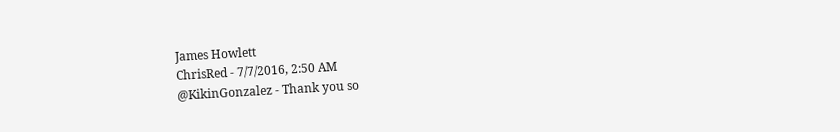James Howlett
ChrisRed - 7/7/2016, 2:50 AM
@KikinGonzalez - Thank you so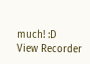much! :D
View Recorder